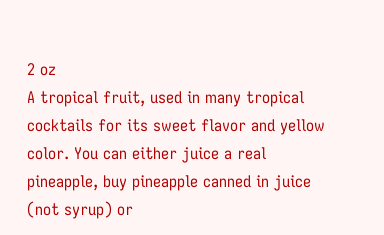2 oz
A tropical fruit, used in many tropical cocktails for its sweet flavor and yellow color. You can either juice a real pineapple, buy pineapple canned in juice (not syrup) or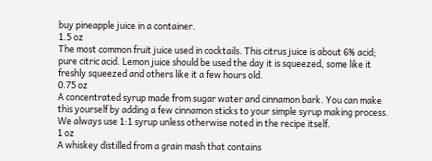buy pineapple juice in a container.
1.5 oz
The most common fruit juice used in cocktails. This citrus juice is about 6% acid; pure citric acid. Lemon juice should be used the day it is squeezed, some like it freshly squeezed and others like it a few hours old.
0.75 oz
A concentrated syrup made from sugar water and cinnamon bark. You can make this yourself by adding a few cinnamon sticks to your simple syrup making process. We always use 1:1 syrup unless otherwise noted in the recipe itself.
1 oz
A whiskey distilled from a grain mash that contains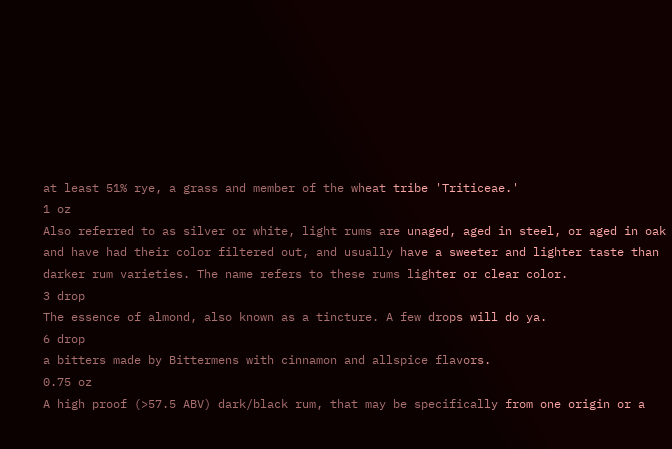at least 51% rye, a grass and member of the wheat tribe 'Triticeae.'
1 oz
Also referred to as silver or white, light rums are unaged, aged in steel, or aged in oak and have had their color filtered out, and usually have a sweeter and lighter taste than darker rum varieties. The name refers to these rums lighter or clear color.
3 drop
The essence of almond, also known as a tincture. A few drops will do ya.
6 drop
a bitters made by Bittermens with cinnamon and allspice flavors.
0.75 oz
A high proof (>57.5 ABV) dark/black rum, that may be specifically from one origin or a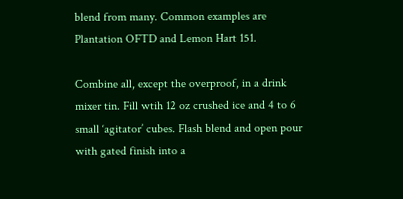blend from many. Common examples are Plantation OFTD and Lemon Hart 151.

Combine all, except the overproof, in a drink mixer tin. Fill wtih 12 oz crushed ice and 4 to 6 small ‘agitator’ cubes. Flash blend and open pour with gated finish into a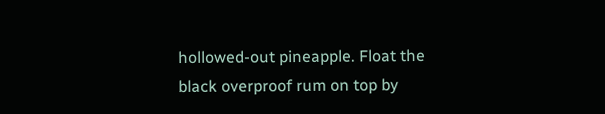hollowed-out pineapple. Float the black overproof rum on top by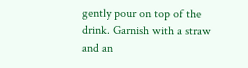gently pour on top of the drink. Garnish with a straw and an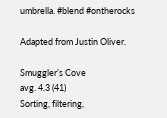umbrella. #blend #ontherocks

Adapted from Justin Oliver.

Smuggler’s Cove
avg. 4.3 (41)
Sorting, filtering,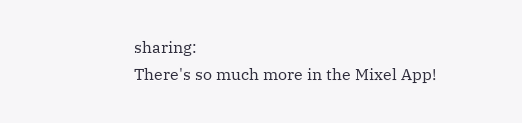sharing:
There's so much more in the Mixel App!